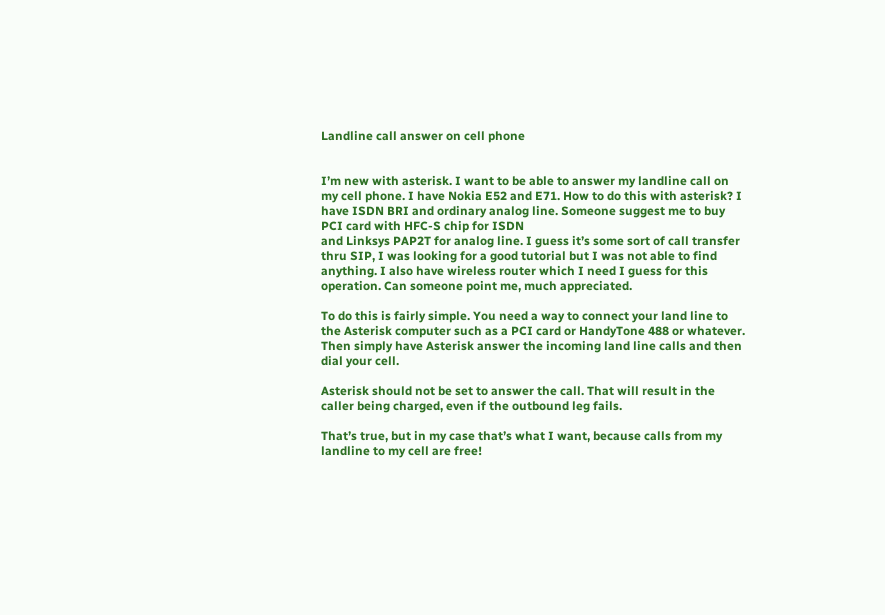Landline call answer on cell phone


I’m new with asterisk. I want to be able to answer my landline call on my cell phone. I have Nokia E52 and E71. How to do this with asterisk? I have ISDN BRI and ordinary analog line. Someone suggest me to buy PCI card with HFC-S chip for ISDN
and Linksys PAP2T for analog line. I guess it’s some sort of call transfer thru SIP, I was looking for a good tutorial but I was not able to find anything. I also have wireless router which I need I guess for this operation. Can someone point me, much appreciated.

To do this is fairly simple. You need a way to connect your land line to the Asterisk computer such as a PCI card or HandyTone 488 or whatever. Then simply have Asterisk answer the incoming land line calls and then dial your cell.

Asterisk should not be set to answer the call. That will result in the caller being charged, even if the outbound leg fails.

That’s true, but in my case that’s what I want, because calls from my landline to my cell are free!